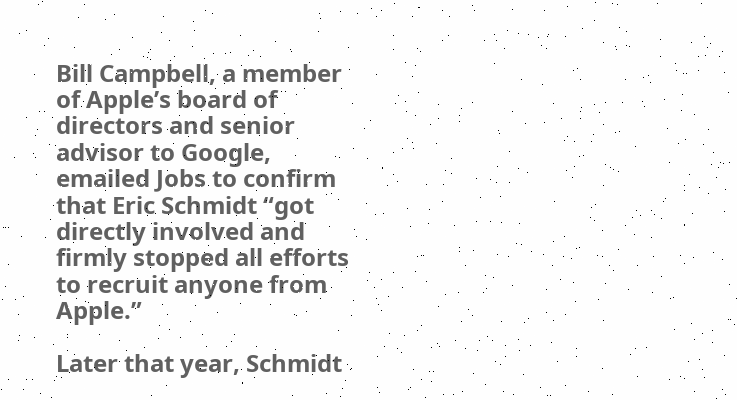Bill Campbell, a member of Apple’s board of directors and senior advisor to Google, emailed Jobs to confirm that Eric Schmidt “got directly involved and firmly stopped all efforts to recruit anyone from Apple.”

Later that year, Schmidt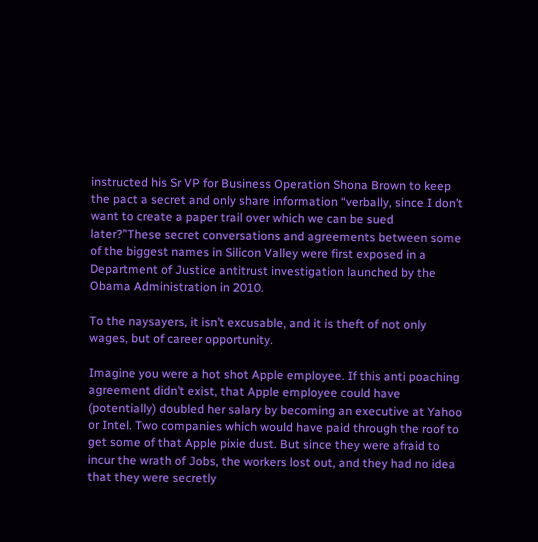instructed his Sr VP for Business Operation Shona Brown to keep the pact a secret and only share information “verbally, since I don’t want to create a paper trail over which we can be sued later?”These secret conversations and agreements between some of the biggest names in Silicon Valley were first exposed in a Department of Justice antitrust investigation launched by the Obama Administration in 2010.

To the naysayers, it isn’t excusable, and it is theft of not only wages, but of career opportunity.

Imagine you were a hot shot Apple employee. If this anti poaching agreement didn’t exist, that Apple employee could have (potentially) doubled her salary by becoming an executive at Yahoo or Intel. Two companies which would have paid through the roof to get some of that Apple pixie dust. But since they were afraid to incur the wrath of Jobs, the workers lost out, and they had no idea that they were secretly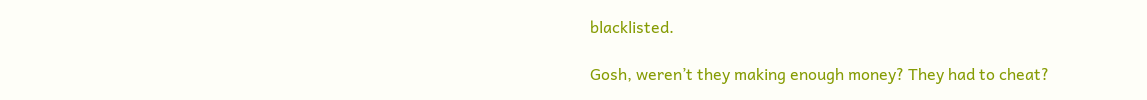blacklisted.

Gosh, weren’t they making enough money? They had to cheat?